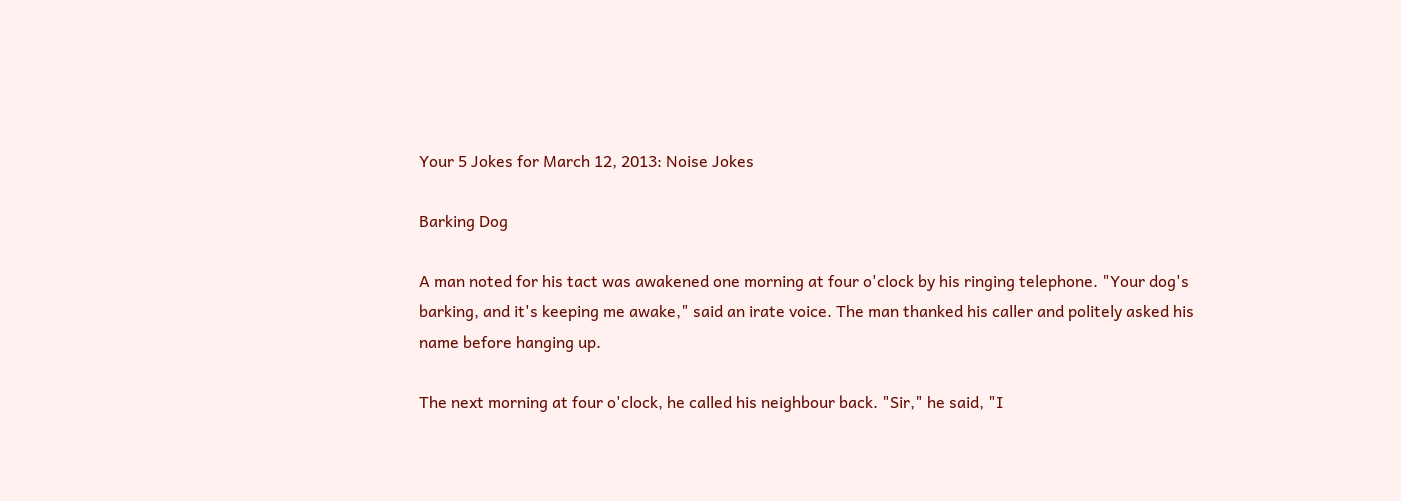Your 5 Jokes for March 12, 2013: Noise Jokes

Barking Dog

A man noted for his tact was awakened one morning at four o'clock by his ringing telephone. "Your dog's barking, and it's keeping me awake," said an irate voice. The man thanked his caller and politely asked his name before hanging up.

The next morning at four o'clock, he called his neighbour back. "Sir," he said, "I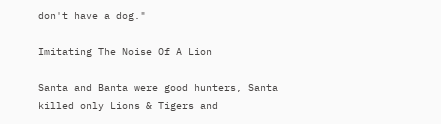don't have a dog."

Imitating The Noise Of A Lion

Santa and Banta were good hunters, Santa killed only Lions & Tigers and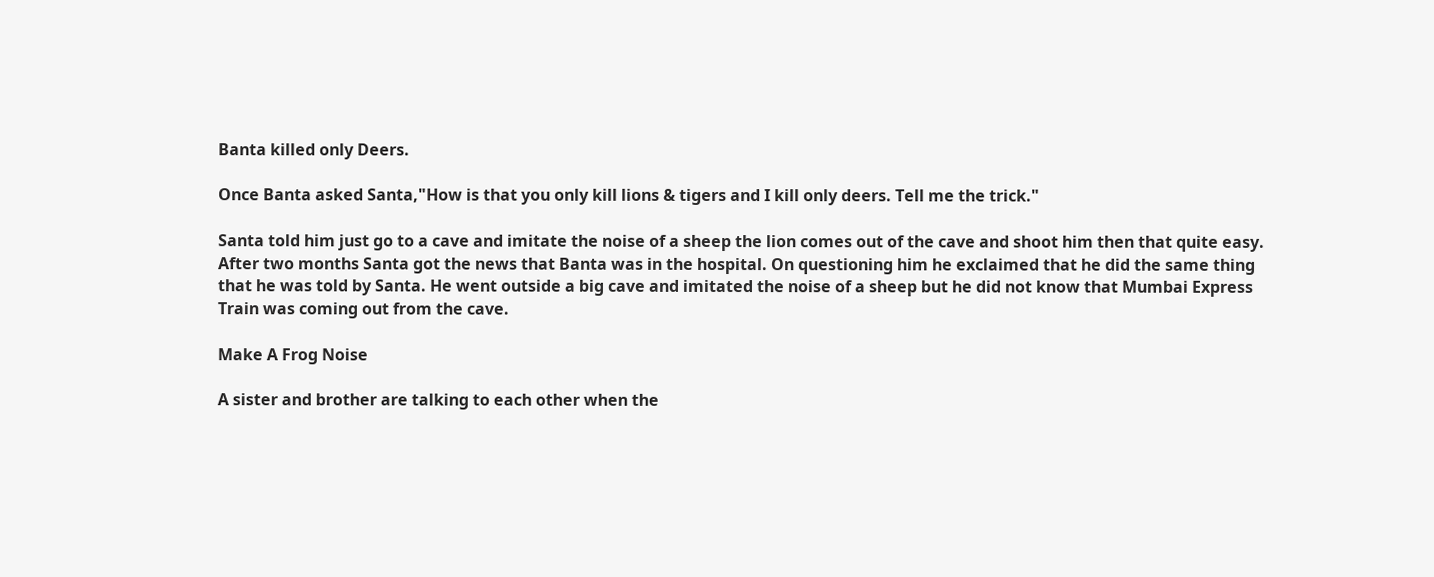Banta killed only Deers.

Once Banta asked Santa,"How is that you only kill lions & tigers and I kill only deers. Tell me the trick."

Santa told him just go to a cave and imitate the noise of a sheep the lion comes out of the cave and shoot him then that quite easy. After two months Santa got the news that Banta was in the hospital. On questioning him he exclaimed that he did the same thing that he was told by Santa. He went outside a big cave and imitated the noise of a sheep but he did not know that Mumbai Express Train was coming out from the cave.

Make A Frog Noise

A sister and brother are talking to each other when the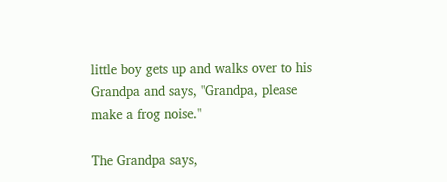little boy gets up and walks over to his Grandpa and says, "Grandpa, please make a frog noise."

The Grandpa says,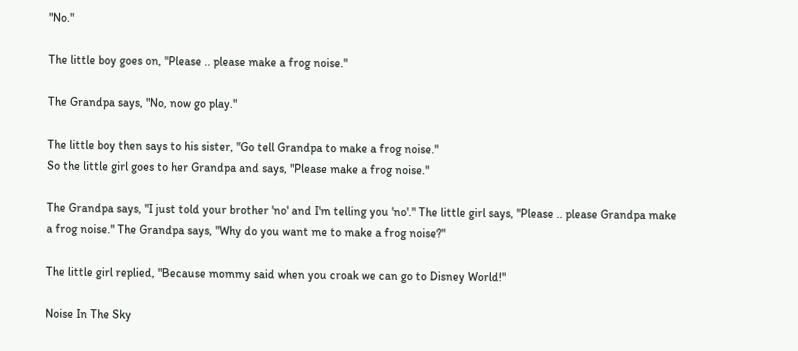"No."

The little boy goes on, "Please .. please make a frog noise."

The Grandpa says, "No, now go play."

The little boy then says to his sister, "Go tell Grandpa to make a frog noise."
So the little girl goes to her Grandpa and says, "Please make a frog noise."

The Grandpa says, "I just told your brother 'no' and I'm telling you 'no'." The little girl says, "Please .. please Grandpa make a frog noise." The Grandpa says, "Why do you want me to make a frog noise?"

The little girl replied, "Because mommy said when you croak we can go to Disney World!"

Noise In The Sky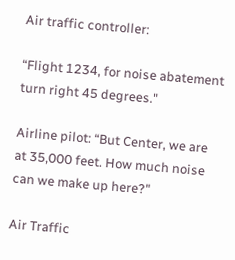Air traffic controller:

“Flight 1234, for noise abatement turn right 45 degrees."

Airline pilot: “But Center, we are at 35,000 feet. How much noise can we make up here?"

Air Traffic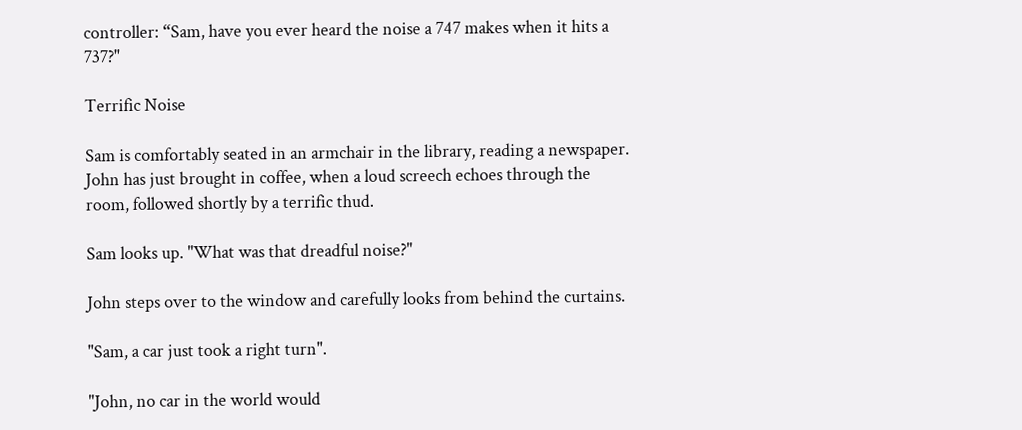controller: “Sam, have you ever heard the noise a 747 makes when it hits a 737?"

Terrific Noise

Sam is comfortably seated in an armchair in the library, reading a newspaper. John has just brought in coffee, when a loud screech echoes through the room, followed shortly by a terrific thud.

Sam looks up. "What was that dreadful noise?"

John steps over to the window and carefully looks from behind the curtains.

"Sam, a car just took a right turn".

"John, no car in the world would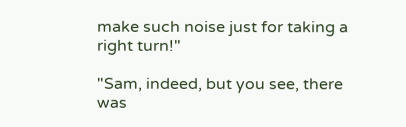make such noise just for taking a right turn!"

"Sam, indeed, but you see, there was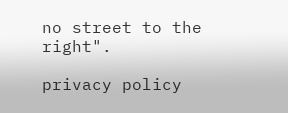no street to the right".

privacy policy